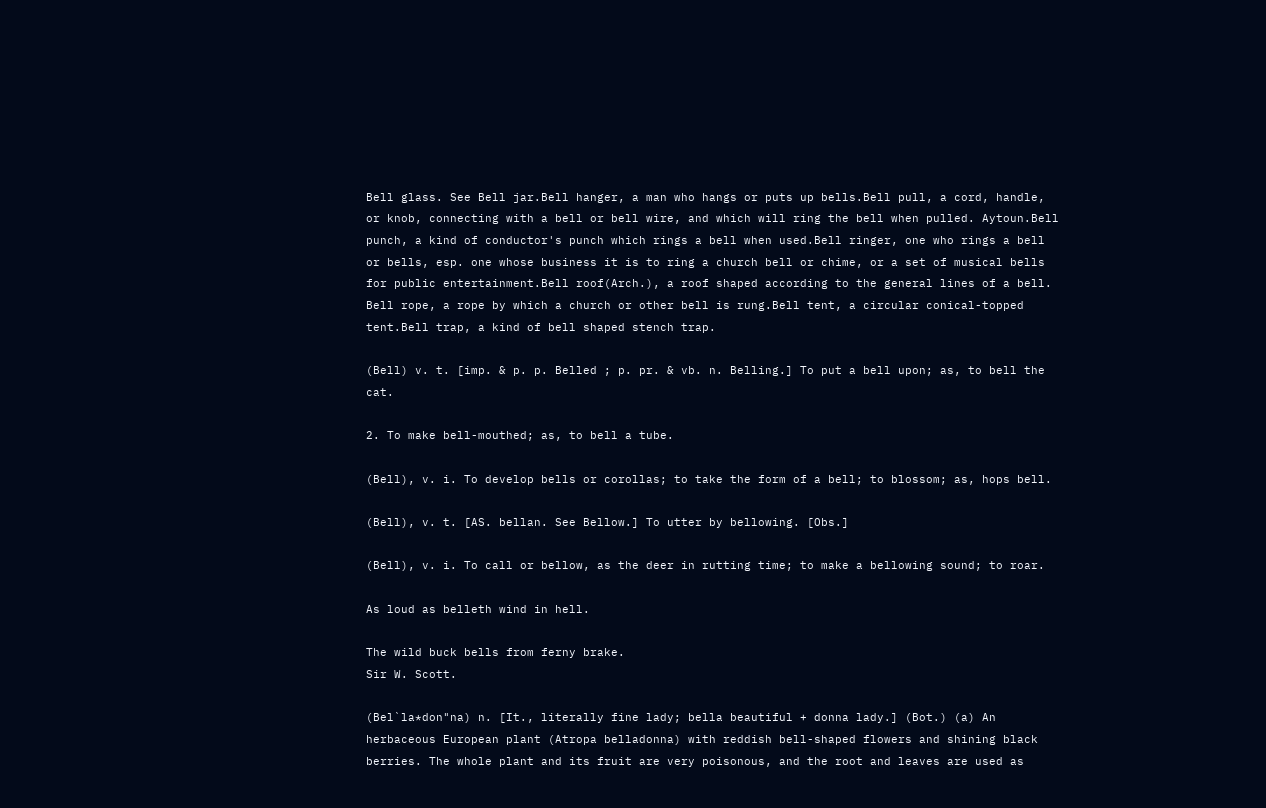Bell glass. See Bell jar.Bell hanger, a man who hangs or puts up bells.Bell pull, a cord, handle, or knob, connecting with a bell or bell wire, and which will ring the bell when pulled. Aytoun.Bell punch, a kind of conductor's punch which rings a bell when used.Bell ringer, one who rings a bell or bells, esp. one whose business it is to ring a church bell or chime, or a set of musical bells for public entertainment.Bell roof(Arch.), a roof shaped according to the general lines of a bell. Bell rope, a rope by which a church or other bell is rung.Bell tent, a circular conical-topped tent.Bell trap, a kind of bell shaped stench trap.

(Bell) v. t. [imp. & p. p. Belled ; p. pr. & vb. n. Belling.] To put a bell upon; as, to bell the cat.

2. To make bell-mouthed; as, to bell a tube.

(Bell), v. i. To develop bells or corollas; to take the form of a bell; to blossom; as, hops bell.

(Bell), v. t. [AS. bellan. See Bellow.] To utter by bellowing. [Obs.]

(Bell), v. i. To call or bellow, as the deer in rutting time; to make a bellowing sound; to roar.

As loud as belleth wind in hell.

The wild buck bells from ferny brake.
Sir W. Scott.

(Bel`la*don"na) n. [It., literally fine lady; bella beautiful + donna lady.] (Bot.) (a) An herbaceous European plant (Atropa belladonna) with reddish bell-shaped flowers and shining black berries. The whole plant and its fruit are very poisonous, and the root and leaves are used as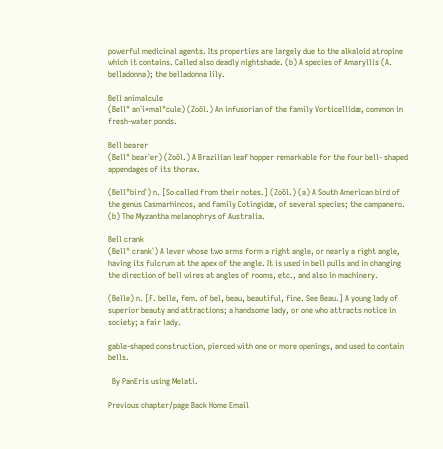powerful medicinal agents. Its properties are largely due to the alkaloid atropine which it contains. Called also deadly nightshade. (b) A species of Amaryllis (A. belladonna); the belladonna lily.

Bell animalcule
(Bell" an`i*mal"cule) (Zoöl.) An infusorian of the family Vorticellidæ, common in fresh-water ponds.

Bell bearer
(Bell" bear`er) (Zoöl.) A Brazilian leaf hopper remarkable for the four bell- shaped appendages of its thorax.

(Bell"bird`) n. [So called from their notes.] (Zoöl.) (a) A South American bird of the genus Casmarhincos, and family Cotingidæ, of several species; the campanero. (b) The Myzantha melanophrys of Australia.

Bell crank
(Bell" crank`) A lever whose two arms form a right angle, or nearly a right angle, having its fulcrum at the apex of the angle. It is used in bell pulls and in changing the direction of bell wires at angles of rooms, etc., and also in machinery.

(Belle) n. [F. belle, fem. of bel, beau, beautiful, fine. See Beau.] A young lady of superior beauty and attractions; a handsome lady, or one who attracts notice in society; a fair lady.

gable-shaped construction, pierced with one or more openings, and used to contain bells.

  By PanEris using Melati.

Previous chapter/page Back Home Email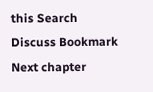this Search Discuss Bookmark Next chapter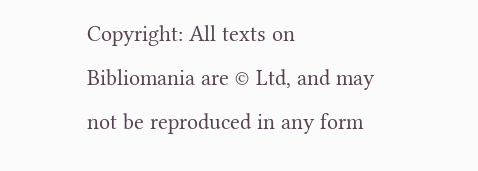Copyright: All texts on Bibliomania are © Ltd, and may not be reproduced in any form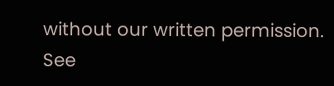without our written permission. See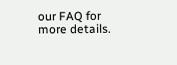our FAQ for more details.